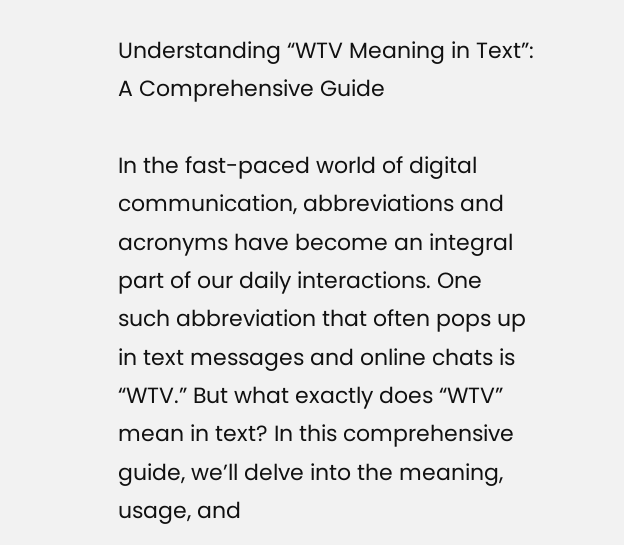Understanding “WTV Meaning in Text”: A Comprehensive Guide

In the fast-paced world of digital communication, abbreviations and acronyms have become an integral part of our daily interactions. One such abbreviation that often pops up in text messages and online chats is “WTV.” But what exactly does “WTV” mean in text? In this comprehensive guide, we’ll delve into the meaning, usage, and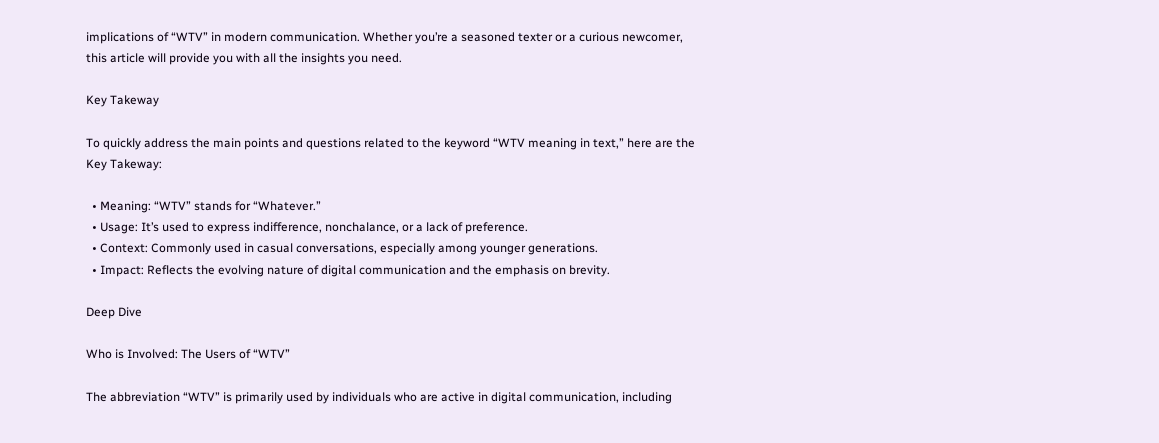implications of “WTV” in modern communication. Whether you’re a seasoned texter or a curious newcomer, this article will provide you with all the insights you need.

Key Takeway

To quickly address the main points and questions related to the keyword “WTV meaning in text,” here are the Key Takeway:

  • Meaning: “WTV” stands for “Whatever.”
  • Usage: It’s used to express indifference, nonchalance, or a lack of preference.
  • Context: Commonly used in casual conversations, especially among younger generations.
  • Impact: Reflects the evolving nature of digital communication and the emphasis on brevity.

Deep Dive

Who is Involved: The Users of “WTV”

The abbreviation “WTV” is primarily used by individuals who are active in digital communication, including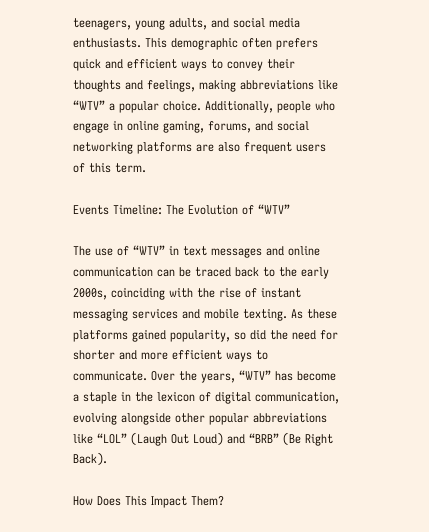teenagers, young adults, and social media enthusiasts. This demographic often prefers quick and efficient ways to convey their thoughts and feelings, making abbreviations like “WTV” a popular choice. Additionally, people who engage in online gaming, forums, and social networking platforms are also frequent users of this term.

Events Timeline: The Evolution of “WTV”

The use of “WTV” in text messages and online communication can be traced back to the early 2000s, coinciding with the rise of instant messaging services and mobile texting. As these platforms gained popularity, so did the need for shorter and more efficient ways to communicate. Over the years, “WTV” has become a staple in the lexicon of digital communication, evolving alongside other popular abbreviations like “LOL” (Laugh Out Loud) and “BRB” (Be Right Back).

How Does This Impact Them?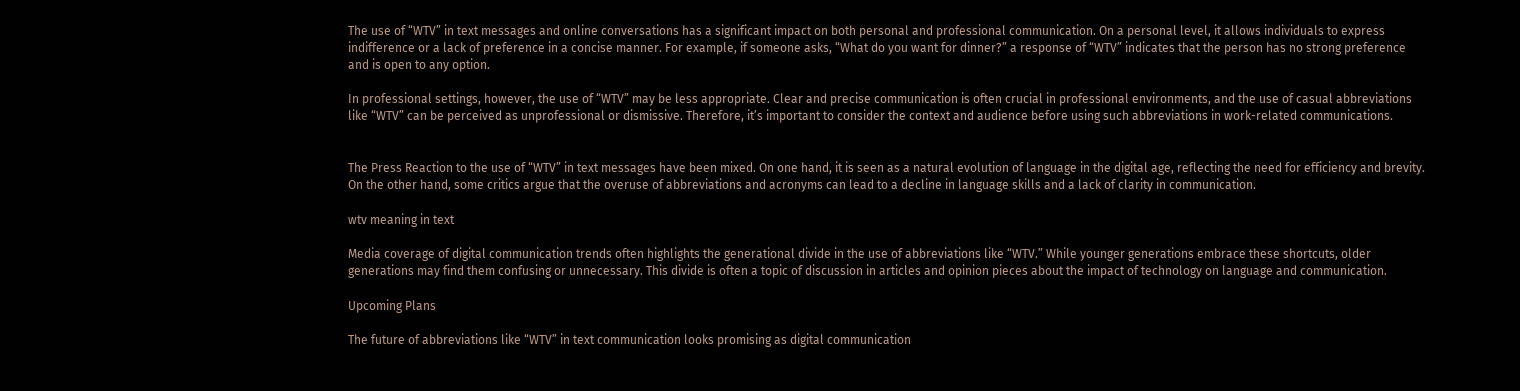The use of “WTV” in text messages and online conversations has a significant impact on both personal and professional communication. On a personal level, it allows individuals to express indifference or a lack of preference in a concise manner. For example, if someone asks, “What do you want for dinner?” a response of “WTV” indicates that the person has no strong preference and is open to any option.

In professional settings, however, the use of “WTV” may be less appropriate. Clear and precise communication is often crucial in professional environments, and the use of casual abbreviations like “WTV” can be perceived as unprofessional or dismissive. Therefore, it’s important to consider the context and audience before using such abbreviations in work-related communications.


The Press Reaction to the use of “WTV” in text messages have been mixed. On one hand, it is seen as a natural evolution of language in the digital age, reflecting the need for efficiency and brevity. On the other hand, some critics argue that the overuse of abbreviations and acronyms can lead to a decline in language skills and a lack of clarity in communication.

wtv meaning in text

Media coverage of digital communication trends often highlights the generational divide in the use of abbreviations like “WTV.” While younger generations embrace these shortcuts, older generations may find them confusing or unnecessary. This divide is often a topic of discussion in articles and opinion pieces about the impact of technology on language and communication.

Upcoming Plans

The future of abbreviations like “WTV” in text communication looks promising as digital communication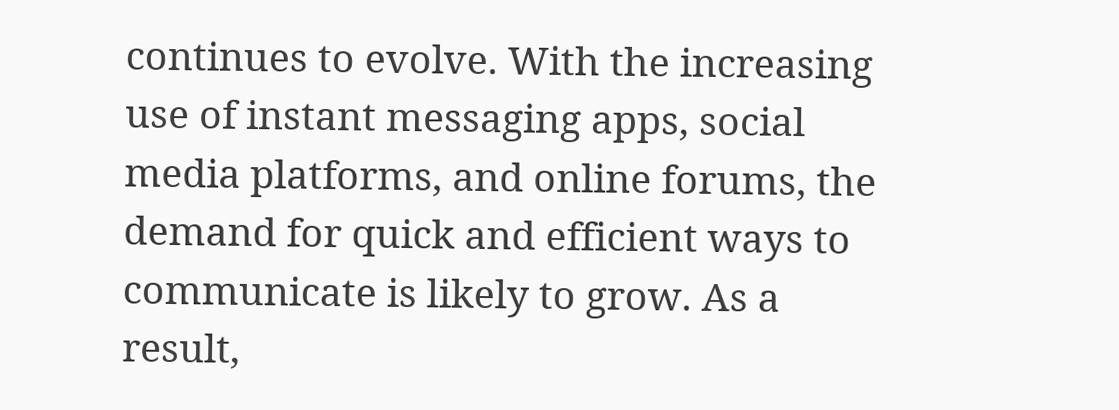continues to evolve. With the increasing use of instant messaging apps, social media platforms, and online forums, the demand for quick and efficient ways to communicate is likely to grow. As a result,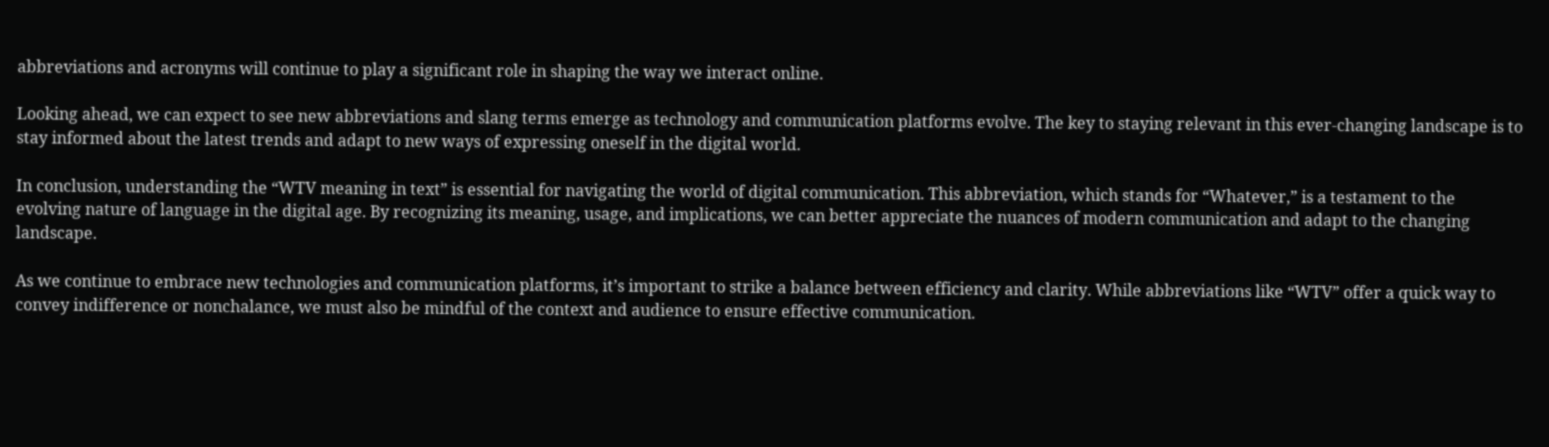abbreviations and acronyms will continue to play a significant role in shaping the way we interact online.

Looking ahead, we can expect to see new abbreviations and slang terms emerge as technology and communication platforms evolve. The key to staying relevant in this ever-changing landscape is to stay informed about the latest trends and adapt to new ways of expressing oneself in the digital world.

In conclusion, understanding the “WTV meaning in text” is essential for navigating the world of digital communication. This abbreviation, which stands for “Whatever,” is a testament to the evolving nature of language in the digital age. By recognizing its meaning, usage, and implications, we can better appreciate the nuances of modern communication and adapt to the changing landscape.

As we continue to embrace new technologies and communication platforms, it’s important to strike a balance between efficiency and clarity. While abbreviations like “WTV” offer a quick way to convey indifference or nonchalance, we must also be mindful of the context and audience to ensure effective communication.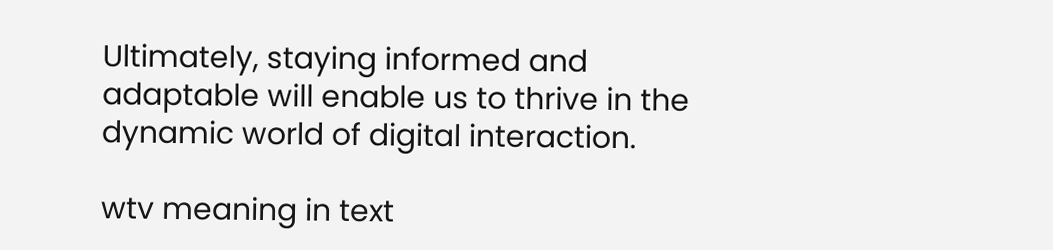Ultimately, staying informed and adaptable will enable us to thrive in the dynamic world of digital interaction.

wtv meaning in text